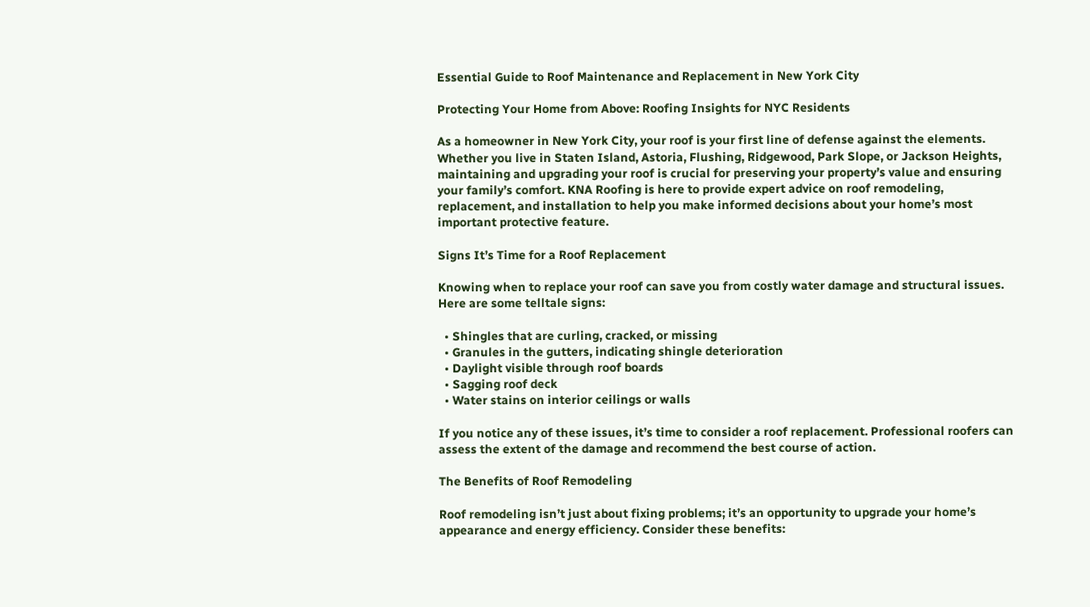Essential Guide to Roof Maintenance and Replacement in New York City

Protecting Your Home from Above: Roofing Insights for NYC Residents

As a homeowner in New York City, your roof is your first line of defense against the elements. Whether you live in Staten Island, Astoria, Flushing, Ridgewood, Park Slope, or Jackson Heights, maintaining and upgrading your roof is crucial for preserving your property’s value and ensuring your family’s comfort. KNA Roofing is here to provide expert advice on roof remodeling, replacement, and installation to help you make informed decisions about your home’s most important protective feature.

Signs It’s Time for a Roof Replacement

Knowing when to replace your roof can save you from costly water damage and structural issues. Here are some telltale signs:

  • Shingles that are curling, cracked, or missing
  • Granules in the gutters, indicating shingle deterioration
  • Daylight visible through roof boards
  • Sagging roof deck
  • Water stains on interior ceilings or walls

If you notice any of these issues, it’s time to consider a roof replacement. Professional roofers can assess the extent of the damage and recommend the best course of action.

The Benefits of Roof Remodeling

Roof remodeling isn’t just about fixing problems; it’s an opportunity to upgrade your home’s appearance and energy efficiency. Consider these benefits: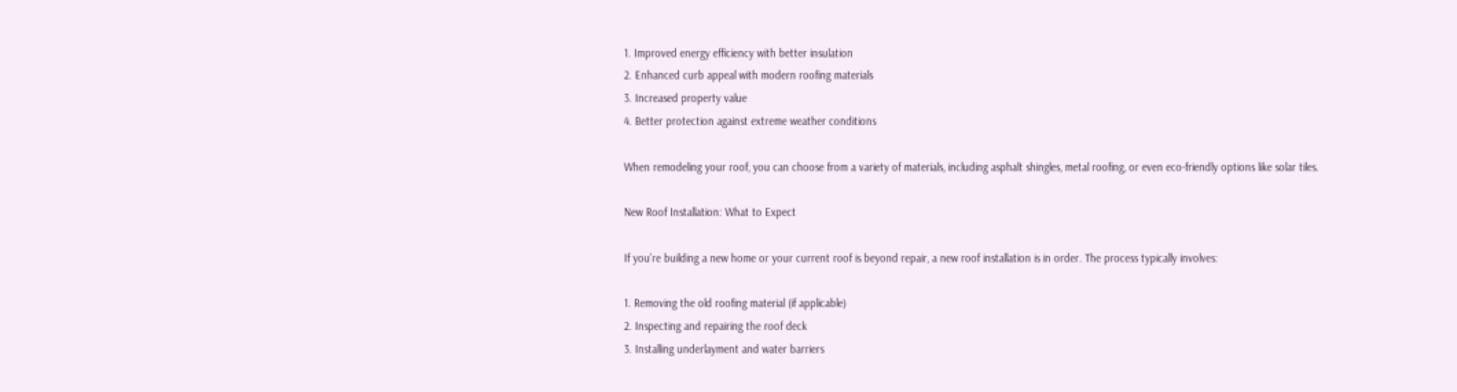1. Improved energy efficiency with better insulation
2. Enhanced curb appeal with modern roofing materials
3. Increased property value
4. Better protection against extreme weather conditions

When remodeling your roof, you can choose from a variety of materials, including asphalt shingles, metal roofing, or even eco-friendly options like solar tiles.

New Roof Installation: What to Expect

If you’re building a new home or your current roof is beyond repair, a new roof installation is in order. The process typically involves:

1. Removing the old roofing material (if applicable)
2. Inspecting and repairing the roof deck
3. Installing underlayment and water barriers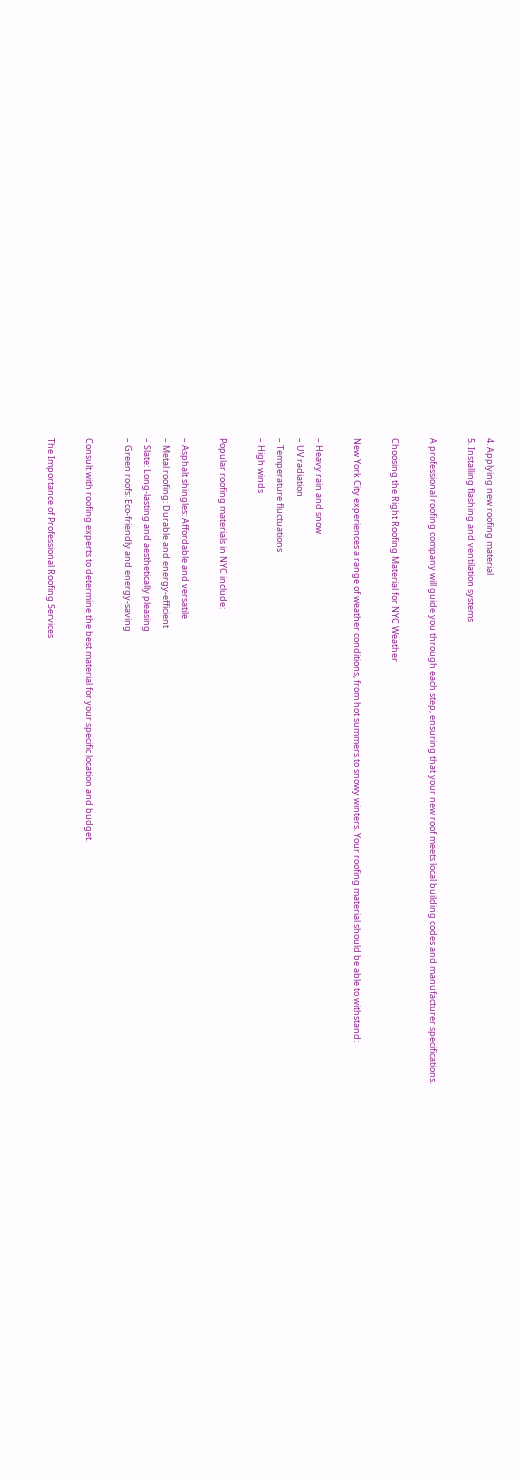4. Applying new roofing material
5. Installing flashing and ventilation systems

A professional roofing company will guide you through each step, ensuring that your new roof meets local building codes and manufacturer specifications.

Choosing the Right Roofing Material for NYC Weather

New York City experiences a range of weather conditions, from hot summers to snowy winters. Your roofing material should be able to withstand:

– Heavy rain and snow
– UV radiation
– Temperature fluctuations
– High winds

Popular roofing materials in NYC include:

– Asphalt shingles: Affordable and versatile
– Metal roofing: Durable and energy-efficient
– Slate: Long-lasting and aesthetically pleasing
– Green roofs: Eco-friendly and energy-saving

Consult with roofing experts to determine the best material for your specific location and budget.

The Importance of Professional Roofing Services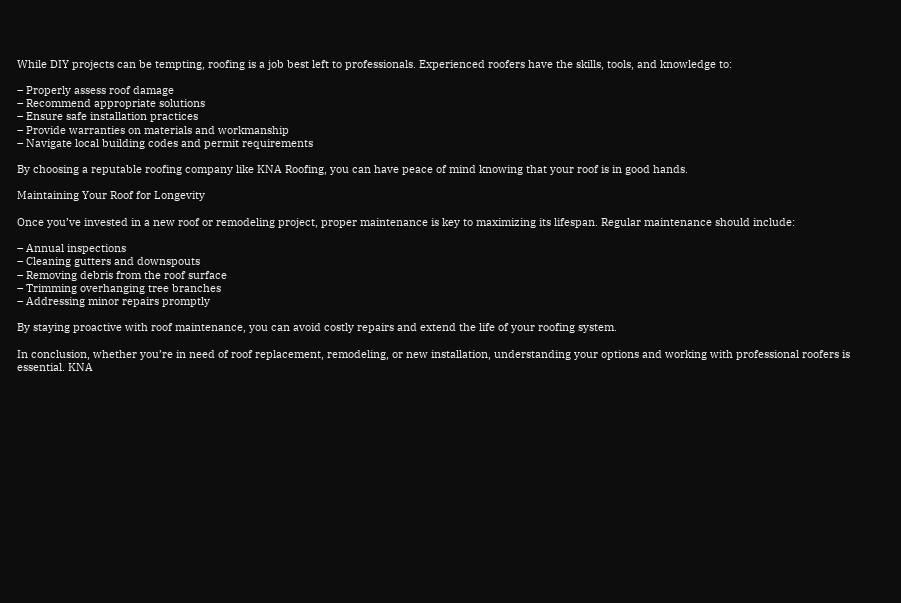While DIY projects can be tempting, roofing is a job best left to professionals. Experienced roofers have the skills, tools, and knowledge to:

– Properly assess roof damage
– Recommend appropriate solutions
– Ensure safe installation practices
– Provide warranties on materials and workmanship
– Navigate local building codes and permit requirements

By choosing a reputable roofing company like KNA Roofing, you can have peace of mind knowing that your roof is in good hands.

Maintaining Your Roof for Longevity

Once you’ve invested in a new roof or remodeling project, proper maintenance is key to maximizing its lifespan. Regular maintenance should include:

– Annual inspections
– Cleaning gutters and downspouts
– Removing debris from the roof surface
– Trimming overhanging tree branches
– Addressing minor repairs promptly

By staying proactive with roof maintenance, you can avoid costly repairs and extend the life of your roofing system.

In conclusion, whether you’re in need of roof replacement, remodeling, or new installation, understanding your options and working with professional roofers is essential. KNA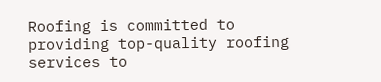Roofing is committed to providing top-quality roofing services to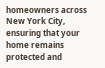homeowners across New York City, ensuring that your home remains protected and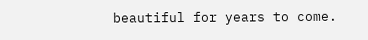beautiful for years to come.